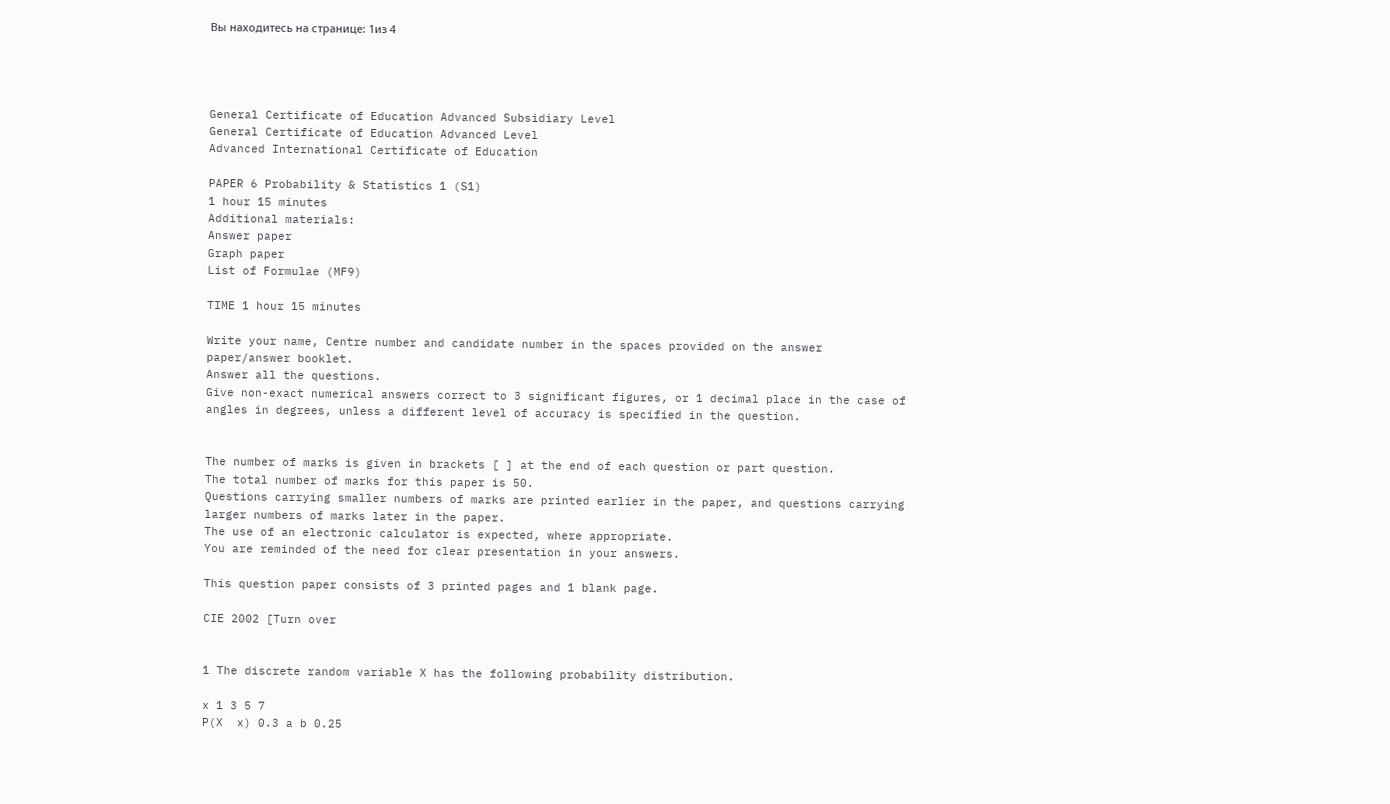Вы находитесь на странице: 1из 4




General Certificate of Education Advanced Subsidiary Level
General Certificate of Education Advanced Level
Advanced International Certificate of Education

PAPER 6 Probability & Statistics 1 (S1)
1 hour 15 minutes
Additional materials:
Answer paper
Graph paper
List of Formulae (MF9)

TIME 1 hour 15 minutes

Write your name, Centre number and candidate number in the spaces provided on the answer
paper/answer booklet.
Answer all the questions.
Give non-exact numerical answers correct to 3 significant figures, or 1 decimal place in the case of
angles in degrees, unless a different level of accuracy is specified in the question.


The number of marks is given in brackets [ ] at the end of each question or part question.
The total number of marks for this paper is 50.
Questions carrying smaller numbers of marks are printed earlier in the paper, and questions carrying
larger numbers of marks later in the paper.
The use of an electronic calculator is expected, where appropriate.
You are reminded of the need for clear presentation in your answers.

This question paper consists of 3 printed pages and 1 blank page.

CIE 2002 [Turn over


1 The discrete random variable X has the following probability distribution.

x 1 3 5 7
P(X  x) 0.3 a b 0.25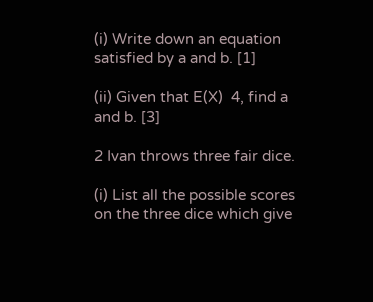(i) Write down an equation satisfied by a and b. [1]

(ii) Given that E(X)  4, find a and b. [3]

2 Ivan throws three fair dice.

(i) List all the possible scores on the three dice which give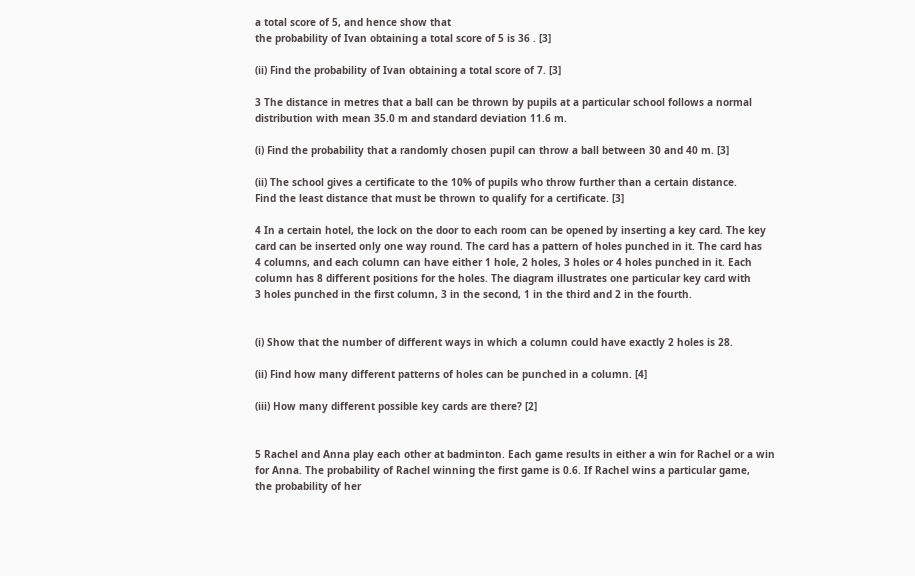a total score of 5, and hence show that
the probability of Ivan obtaining a total score of 5 is 36 . [3]

(ii) Find the probability of Ivan obtaining a total score of 7. [3]

3 The distance in metres that a ball can be thrown by pupils at a particular school follows a normal
distribution with mean 35.0 m and standard deviation 11.6 m.

(i) Find the probability that a randomly chosen pupil can throw a ball between 30 and 40 m. [3]

(ii) The school gives a certificate to the 10% of pupils who throw further than a certain distance.
Find the least distance that must be thrown to qualify for a certificate. [3]

4 In a certain hotel, the lock on the door to each room can be opened by inserting a key card. The key
card can be inserted only one way round. The card has a pattern of holes punched in it. The card has
4 columns, and each column can have either 1 hole, 2 holes, 3 holes or 4 holes punched in it. Each
column has 8 different positions for the holes. The diagram illustrates one particular key card with
3 holes punched in the first column, 3 in the second, 1 in the third and 2 in the fourth.


(i) Show that the number of different ways in which a column could have exactly 2 holes is 28.

(ii) Find how many different patterns of holes can be punched in a column. [4]

(iii) How many different possible key cards are there? [2]


5 Rachel and Anna play each other at badminton. Each game results in either a win for Rachel or a win
for Anna. The probability of Rachel winning the first game is 0.6. If Rachel wins a particular game,
the probability of her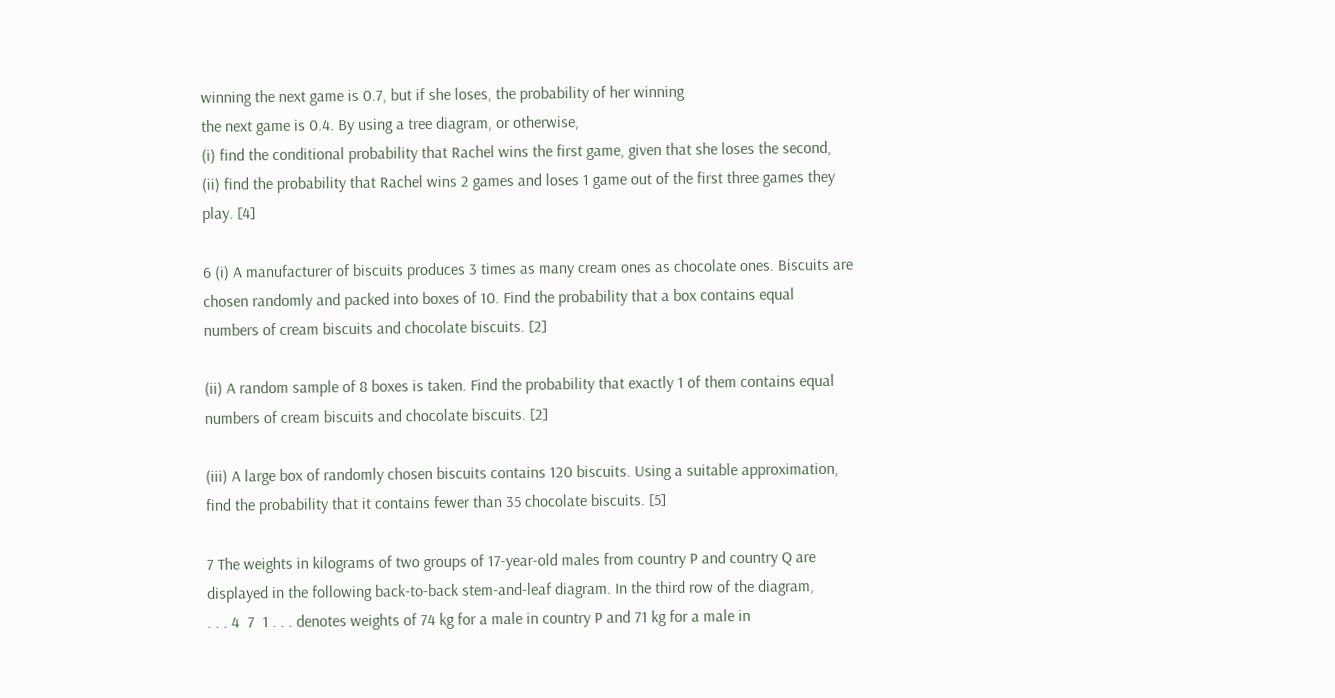winning the next game is 0.7, but if she loses, the probability of her winning
the next game is 0.4. By using a tree diagram, or otherwise,
(i) find the conditional probability that Rachel wins the first game, given that she loses the second,
(ii) find the probability that Rachel wins 2 games and loses 1 game out of the first three games they
play. [4]

6 (i) A manufacturer of biscuits produces 3 times as many cream ones as chocolate ones. Biscuits are
chosen randomly and packed into boxes of 10. Find the probability that a box contains equal
numbers of cream biscuits and chocolate biscuits. [2]

(ii) A random sample of 8 boxes is taken. Find the probability that exactly 1 of them contains equal
numbers of cream biscuits and chocolate biscuits. [2]

(iii) A large box of randomly chosen biscuits contains 120 biscuits. Using a suitable approximation,
find the probability that it contains fewer than 35 chocolate biscuits. [5]

7 The weights in kilograms of two groups of 17-year-old males from country P and country Q are
displayed in the following back-to-back stem-and-leaf diagram. In the third row of the diagram,
. . . 4  7  1 . . . denotes weights of 74 kg for a male in country P and 71 kg for a male in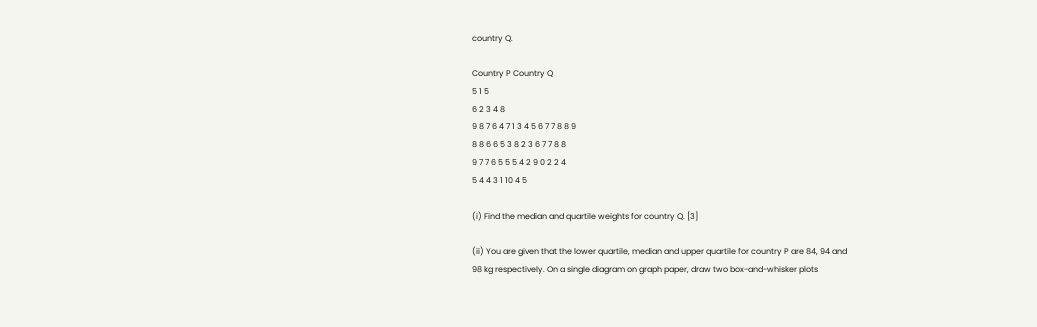country Q.

Country P Country Q
5 1 5
6 2 3 4 8
9 8 7 6 4 7 1 3 4 5 6 7 7 8 8 9
8 8 6 6 5 3 8 2 3 6 7 7 8 8
9 7 7 6 5 5 5 4 2 9 0 2 2 4
5 4 4 3 1 10 4 5

(i) Find the median and quartile weights for country Q. [3]

(ii) You are given that the lower quartile, median and upper quartile for country P are 84, 94 and
98 kg respectively. On a single diagram on graph paper, draw two box-and-whisker plots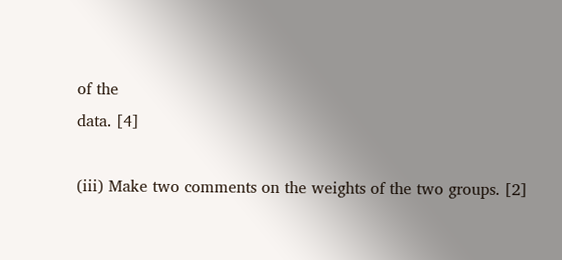of the
data. [4]

(iii) Make two comments on the weights of the two groups. [2]